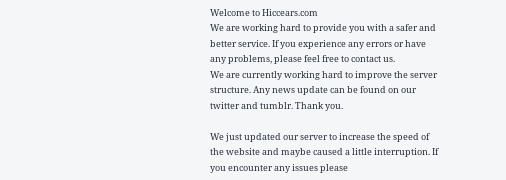Welcome to Hiccears.com
We are working hard to provide you with a safer and better service. If you experience any errors or have any problems, please feel free to contact us.
We are currently working hard to improve the server structure. Any news update can be found on our twitter and tumblr. Thank you.

We just updated our server to increase the speed of the website and maybe caused a little interruption. If you encounter any issues please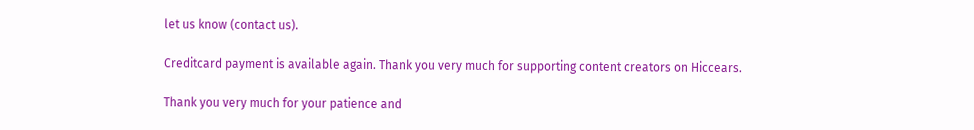let us know (contact us).

Creditcard payment is available again. Thank you very much for supporting content creators on Hiccears.

Thank you very much for your patience and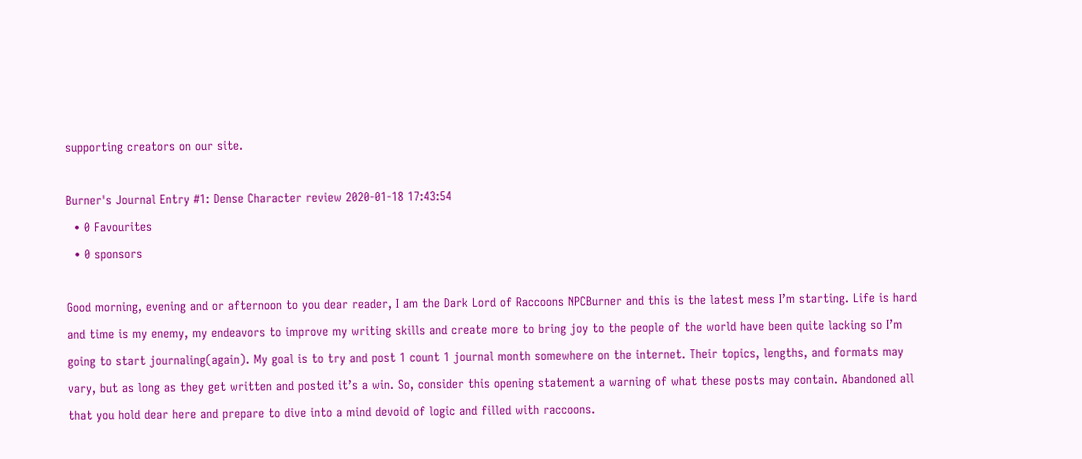supporting creators on our site.

Burner's Journal Entry #1: Dense Character review 2020-01-18 17:43:54
  • 0 Favourites
  • 0 sponsors

Good morning, evening and or afternoon to you dear reader, I am the Dark Lord of Raccoons NPCBurner and this is the latest mess I’m starting. Life is hard and time is my enemy, my endeavors to improve my writing skills and create more to bring joy to the people of the world have been quite lacking so I’m going to start journaling(again). My goal is to try and post 1 count 1 journal month somewhere on the internet. Their topics, lengths, and formats may vary, but as long as they get written and posted it’s a win. So, consider this opening statement a warning of what these posts may contain. Abandoned all that you hold dear here and prepare to dive into a mind devoid of logic and filled with raccoons.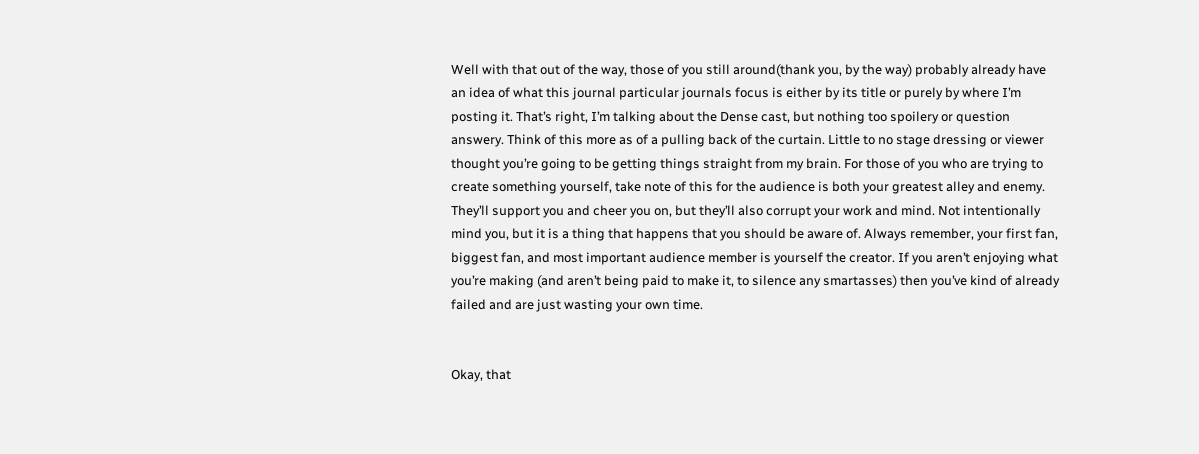Well with that out of the way, those of you still around(thank you, by the way) probably already have an idea of what this journal particular journals focus is either by its title or purely by where I’m posting it. That’s right, I’m talking about the Dense cast, but nothing too spoilery or question answery. Think of this more as of a pulling back of the curtain. Little to no stage dressing or viewer thought you’re going to be getting things straight from my brain. For those of you who are trying to create something yourself, take note of this for the audience is both your greatest alley and enemy. They’ll support you and cheer you on, but they’ll also corrupt your work and mind. Not intentionally mind you, but it is a thing that happens that you should be aware of. Always remember, your first fan, biggest fan, and most important audience member is yourself the creator. If you aren’t enjoying what you’re making (and aren’t being paid to make it, to silence any smartasses) then you’ve kind of already failed and are just wasting your own time.


Okay, that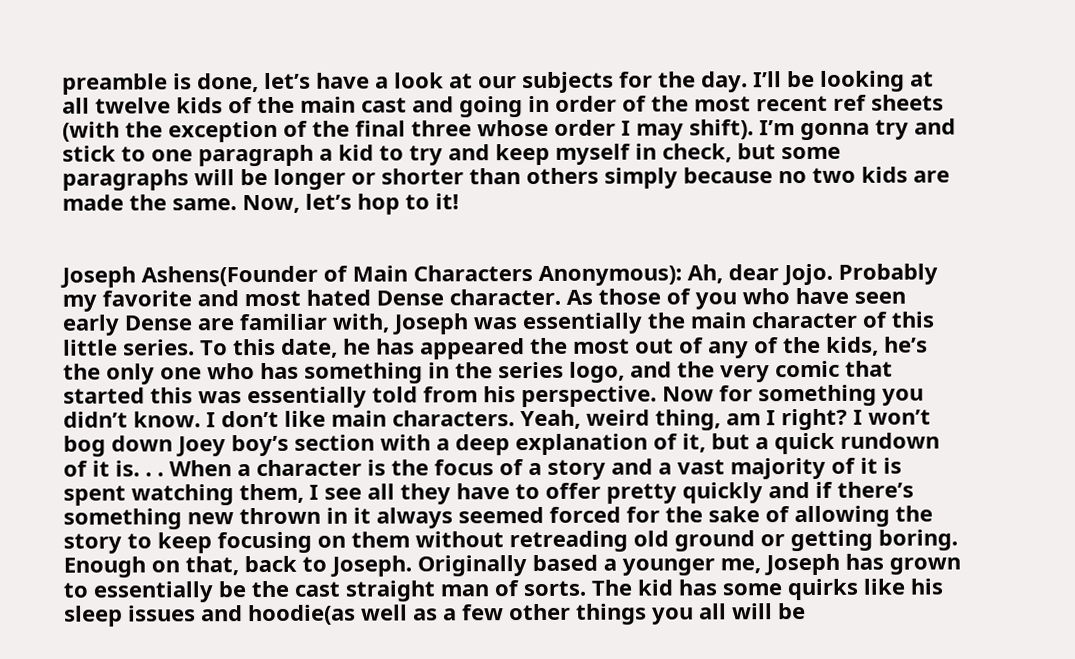preamble is done, let’s have a look at our subjects for the day. I’ll be looking at all twelve kids of the main cast and going in order of the most recent ref sheets (with the exception of the final three whose order I may shift). I’m gonna try and stick to one paragraph a kid to try and keep myself in check, but some paragraphs will be longer or shorter than others simply because no two kids are made the same. Now, let’s hop to it!


Joseph Ashens(Founder of Main Characters Anonymous): Ah, dear Jojo. Probably my favorite and most hated Dense character. As those of you who have seen early Dense are familiar with, Joseph was essentially the main character of this little series. To this date, he has appeared the most out of any of the kids, he’s the only one who has something in the series logo, and the very comic that started this was essentially told from his perspective. Now for something you didn’t know. I don’t like main characters. Yeah, weird thing, am I right? I won’t bog down Joey boy’s section with a deep explanation of it, but a quick rundown of it is. . . When a character is the focus of a story and a vast majority of it is spent watching them, I see all they have to offer pretty quickly and if there’s something new thrown in it always seemed forced for the sake of allowing the story to keep focusing on them without retreading old ground or getting boring. Enough on that, back to Joseph. Originally based a younger me, Joseph has grown to essentially be the cast straight man of sorts. The kid has some quirks like his sleep issues and hoodie(as well as a few other things you all will be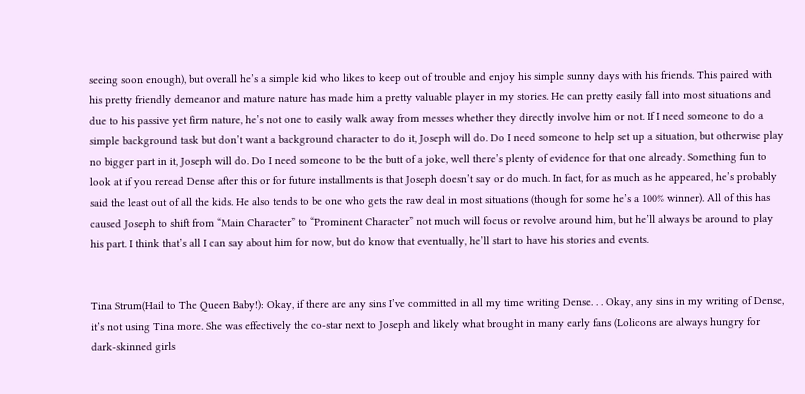seeing soon enough), but overall he’s a simple kid who likes to keep out of trouble and enjoy his simple sunny days with his friends. This paired with his pretty friendly demeanor and mature nature has made him a pretty valuable player in my stories. He can pretty easily fall into most situations and due to his passive yet firm nature, he’s not one to easily walk away from messes whether they directly involve him or not. If I need someone to do a simple background task but don’t want a background character to do it, Joseph will do. Do I need someone to help set up a situation, but otherwise play no bigger part in it, Joseph will do. Do I need someone to be the butt of a joke, well there’s plenty of evidence for that one already. Something fun to look at if you reread Dense after this or for future installments is that Joseph doesn’t say or do much. In fact, for as much as he appeared, he’s probably said the least out of all the kids. He also tends to be one who gets the raw deal in most situations (though for some he’s a 100% winner). All of this has caused Joseph to shift from “Main Character” to “Prominent Character” not much will focus or revolve around him, but he’ll always be around to play his part. I think that’s all I can say about him for now, but do know that eventually, he’ll start to have his stories and events.


Tina Strum(Hail to The Queen Baby!): Okay, if there are any sins I’ve committed in all my time writing Dense. . . Okay, any sins in my writing of Dense, it’s not using Tina more. She was effectively the co-star next to Joseph and likely what brought in many early fans (Lolicons are always hungry for dark-skinned girls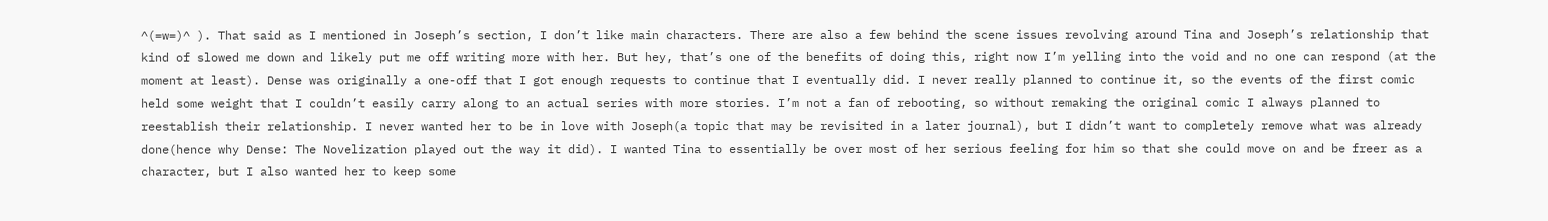^(=w=)^ ). That said as I mentioned in Joseph’s section, I don’t like main characters. There are also a few behind the scene issues revolving around Tina and Joseph’s relationship that kind of slowed me down and likely put me off writing more with her. But hey, that’s one of the benefits of doing this, right now I’m yelling into the void and no one can respond (at the moment at least). Dense was originally a one-off that I got enough requests to continue that I eventually did. I never really planned to continue it, so the events of the first comic held some weight that I couldn’t easily carry along to an actual series with more stories. I’m not a fan of rebooting, so without remaking the original comic I always planned to reestablish their relationship. I never wanted her to be in love with Joseph(a topic that may be revisited in a later journal), but I didn’t want to completely remove what was already done(hence why Dense: The Novelization played out the way it did). I wanted Tina to essentially be over most of her serious feeling for him so that she could move on and be freer as a character, but I also wanted her to keep some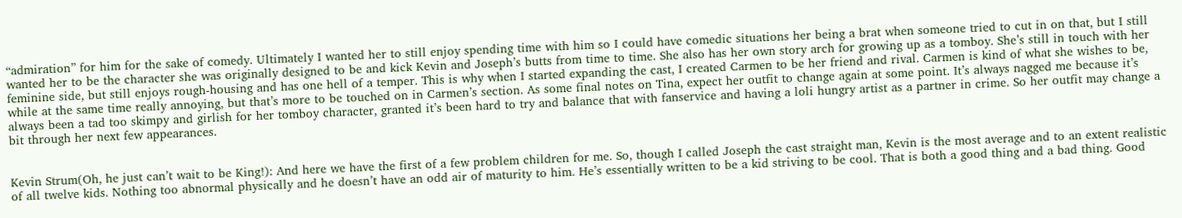“admiration” for him for the sake of comedy. Ultimately I wanted her to still enjoy spending time with him so I could have comedic situations her being a brat when someone tried to cut in on that, but I still wanted her to be the character she was originally designed to be and kick Kevin and Joseph’s butts from time to time. She also has her own story arch for growing up as a tomboy. She’s still in touch with her feminine side, but still enjoys rough-housing and has one hell of a temper. This is why when I started expanding the cast, I created Carmen to be her friend and rival. Carmen is kind of what she wishes to be, while at the same time really annoying, but that’s more to be touched on in Carmen’s section. As some final notes on Tina, expect her outfit to change again at some point. It’s always nagged me because it’s always been a tad too skimpy and girlish for her tomboy character, granted it’s been hard to try and balance that with fanservice and having a loli hungry artist as a partner in crime. So her outfit may change a bit through her next few appearances.


Kevin Strum(Oh, he just can’t wait to be King!): And here we have the first of a few problem children for me. So, though I called Joseph the cast straight man, Kevin is the most average and to an extent realistic of all twelve kids. Nothing too abnormal physically and he doesn’t have an odd air of maturity to him. He’s essentially written to be a kid striving to be cool. That is both a good thing and a bad thing. Good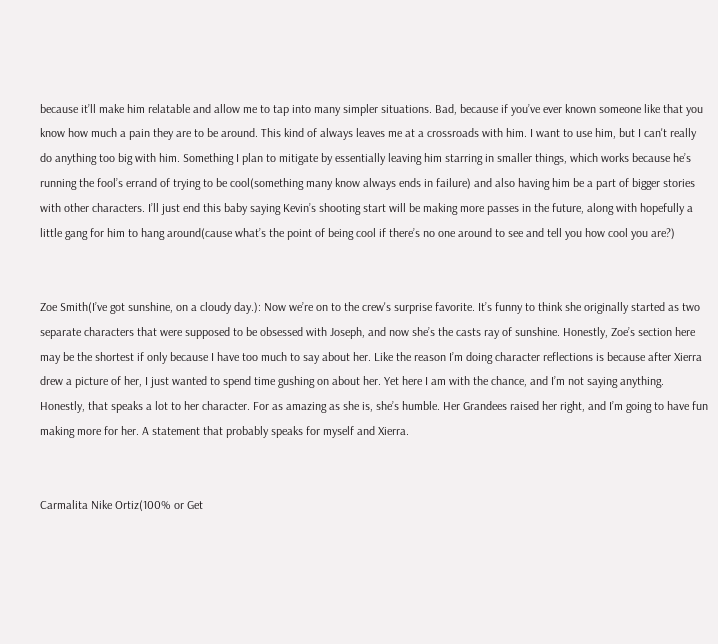because it’ll make him relatable and allow me to tap into many simpler situations. Bad, because if you’ve ever known someone like that you know how much a pain they are to be around. This kind of always leaves me at a crossroads with him. I want to use him, but I can't really do anything too big with him. Something I plan to mitigate by essentially leaving him starring in smaller things, which works because he’s running the fool’s errand of trying to be cool(something many know always ends in failure) and also having him be a part of bigger stories with other characters. I’ll just end this baby saying Kevin’s shooting start will be making more passes in the future, along with hopefully a little gang for him to hang around(cause what’s the point of being cool if there’s no one around to see and tell you how cool you are?)


Zoe Smith(I’ve got sunshine, on a cloudy day.): Now we’re on to the crew's surprise favorite. It’s funny to think she originally started as two separate characters that were supposed to be obsessed with Joseph, and now she’s the casts ray of sunshine. Honestly, Zoe’s section here may be the shortest if only because I have too much to say about her. Like the reason I’m doing character reflections is because after Xierra drew a picture of her, I just wanted to spend time gushing on about her. Yet here I am with the chance, and I’m not saying anything. Honestly, that speaks a lot to her character. For as amazing as she is, she’s humble. Her Grandees raised her right, and I’m going to have fun making more for her. A statement that probably speaks for myself and Xierra.


Carmalita Nike Ortiz(100% or Get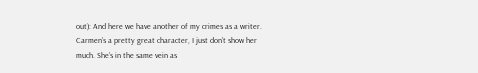out): And here we have another of my crimes as a writer. Carmen’s a pretty great character, I just don’t show her much. She’s in the same vein as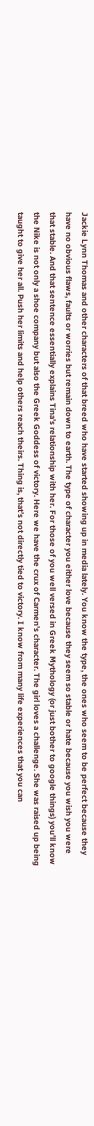Jackie Lynn Thomas and other characters of that breed who have started showing up in media lately. You know the type, the ones who seem to be perfect because they have no obvious flaws, faults or worries but remain down to earth. The type of character you either love because they seem so stable or hate because you wish you were that stable. And that sentence essentially explains Tina’s relationship with her. For those of you well versed in Greek Mythology (or just bother to google things) you’ll know the Nike is not only a shoe company but also the Greek Goddess of victory. Here we have the crux of Carmen’s character. The girl loves a challenge. She was raised up being taught to give her all. Push her limits and help others reach theirs. Thing is, that’s not directly tied to victory. I know from many life experiences that you can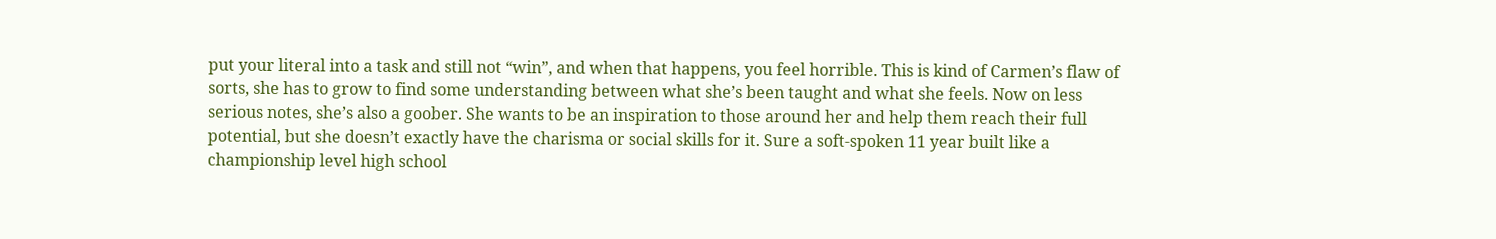put your literal into a task and still not “win”, and when that happens, you feel horrible. This is kind of Carmen’s flaw of sorts, she has to grow to find some understanding between what she’s been taught and what she feels. Now on less serious notes, she’s also a goober. She wants to be an inspiration to those around her and help them reach their full potential, but she doesn’t exactly have the charisma or social skills for it. Sure a soft-spoken 11 year built like a championship level high school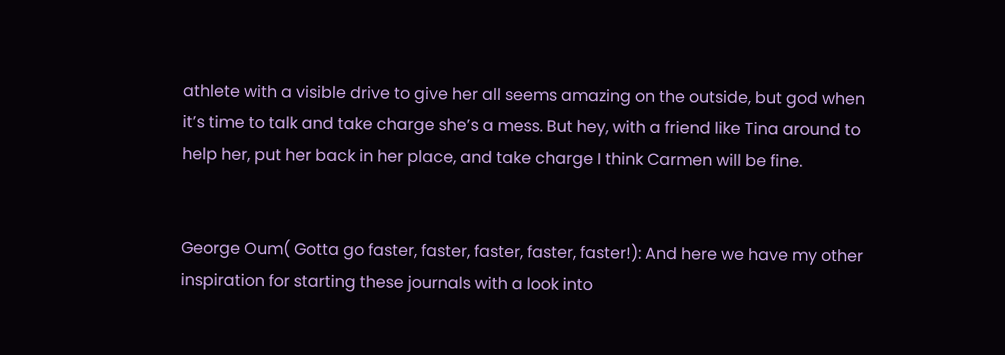athlete with a visible drive to give her all seems amazing on the outside, but god when it’s time to talk and take charge she’s a mess. But hey, with a friend like Tina around to help her, put her back in her place, and take charge I think Carmen will be fine.


George Oum( Gotta go faster, faster, faster, faster, faster!): And here we have my other inspiration for starting these journals with a look into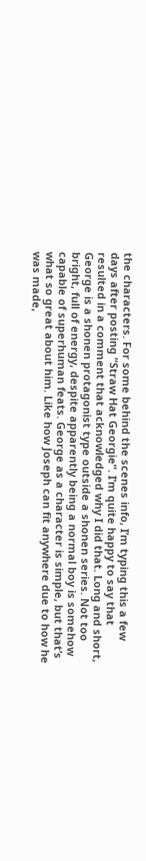the characters. For some behind the scenes info, I’m typing this a few days after posting “Straw Hat Georgie”. I’m quite happy to say that resulted in a comment that acknowledged why I did that. Long and short, George is a shonen protagonist type outside a shonen series. Not too bright, full of energy, despite apparently being a normal boy is somehow capable of superhuman feats. George as a character is simple, but that’s what so great about him. Like how Joseph can fit anywhere due to how he was made,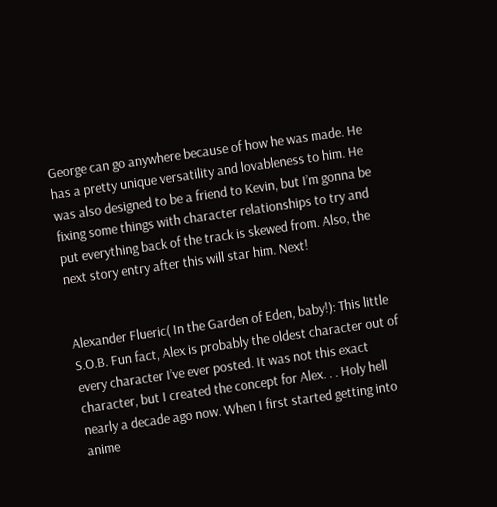George can go anywhere because of how he was made. He has a pretty unique versatility and lovableness to him. He was also designed to be a friend to Kevin, but I’m gonna be fixing some things with character relationships to try and put everything back of the track is skewed from. Also, the next story entry after this will star him. Next!


Alexander Flueric( In the Garden of Eden, baby!): This little S.O.B. Fun fact, Alex is probably the oldest character out of every character I’ve ever posted. It was not this exact character, but I created the concept for Alex. . . Holy hell nearly a decade ago now. When I first started getting into anime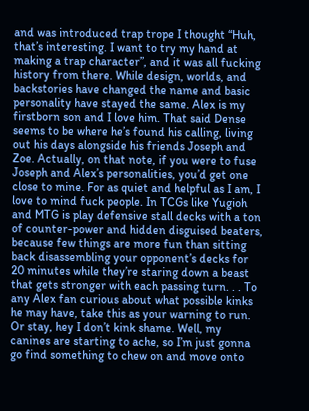and was introduced trap trope I thought “Huh, that’s interesting. I want to try my hand at making a trap character”, and it was all fucking history from there. While design, worlds, and backstories have changed the name and basic personality have stayed the same. Alex is my firstborn son and I love him. That said Dense seems to be where he’s found his calling, living out his days alongside his friends Joseph and Zoe. Actually, on that note, if you were to fuse Joseph and Alex’s personalities, you’d get one close to mine. For as quiet and helpful as I am, I love to mind fuck people. In TCGs like Yugioh and MTG is play defensive stall decks with a ton of counter-power and hidden disguised beaters, because few things are more fun than sitting back disassembling your opponent’s decks for 20 minutes while they’re staring down a beast that gets stronger with each passing turn. . . To any Alex fan curious about what possible kinks he may have, take this as your warning to run. Or stay, hey I don’t kink shame. Well, my canines are starting to ache, so I’m just gonna go find something to chew on and move onto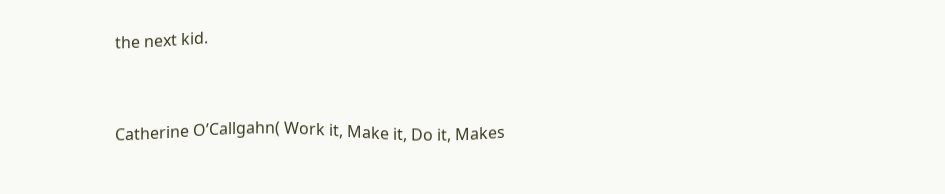the next kid.


Catherine O’Callgahn( Work it, Make it, Do it, Makes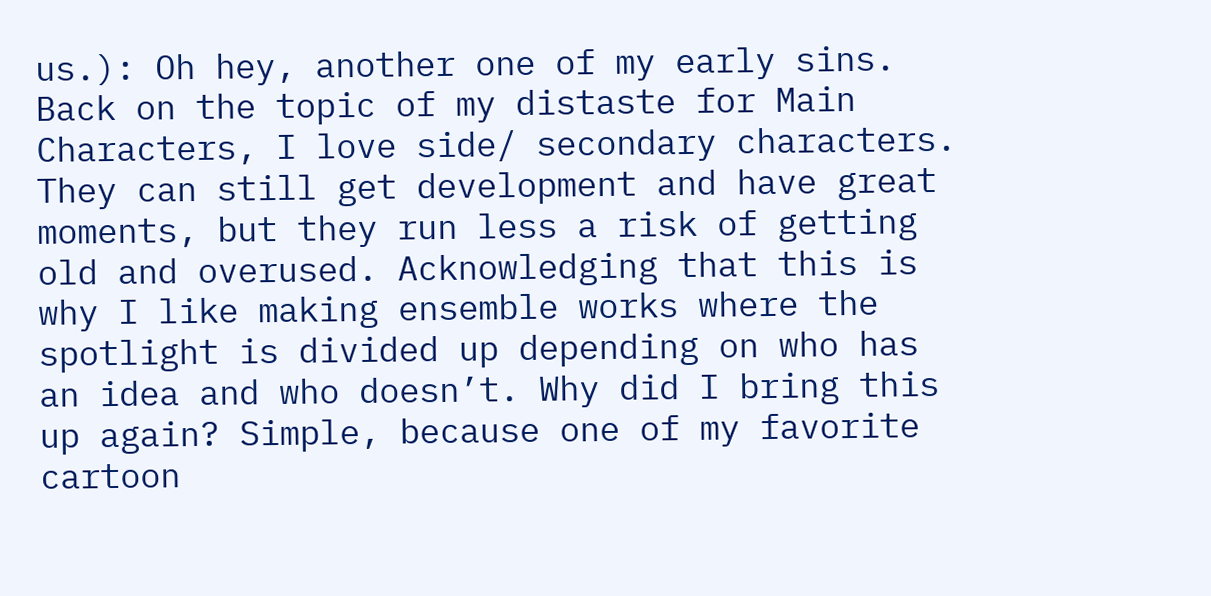us.): Oh hey, another one of my early sins. Back on the topic of my distaste for Main Characters, I love side/ secondary characters. They can still get development and have great moments, but they run less a risk of getting old and overused. Acknowledging that this is why I like making ensemble works where the spotlight is divided up depending on who has an idea and who doesn’t. Why did I bring this up again? Simple, because one of my favorite cartoon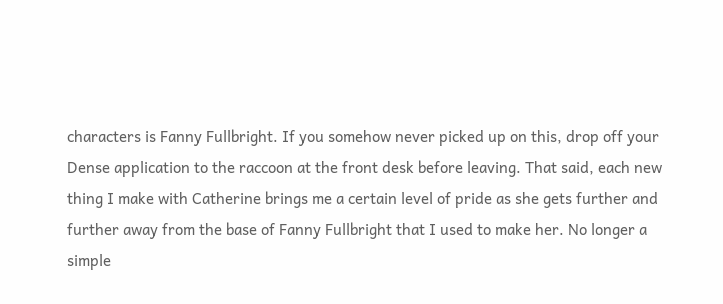characters is Fanny Fullbright. If you somehow never picked up on this, drop off your Dense application to the raccoon at the front desk before leaving. That said, each new thing I make with Catherine brings me a certain level of pride as she gets further and further away from the base of Fanny Fullbright that I used to make her. No longer a simple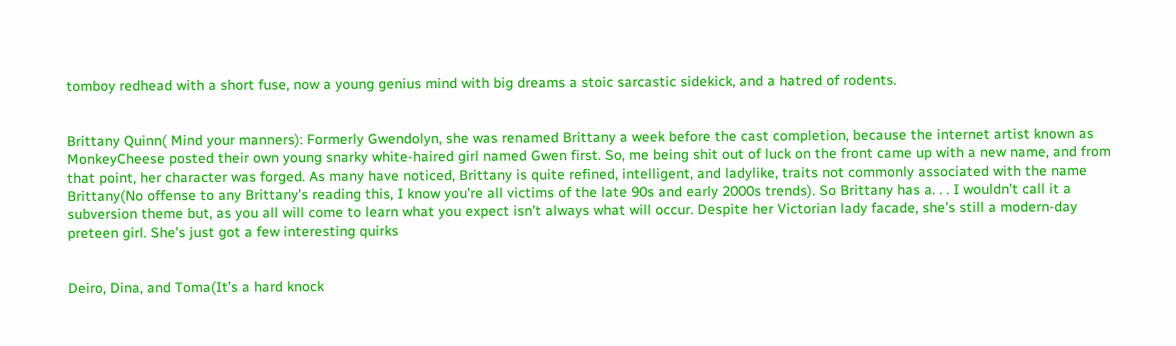tomboy redhead with a short fuse, now a young genius mind with big dreams a stoic sarcastic sidekick, and a hatred of rodents.


Brittany Quinn( Mind your manners): Formerly Gwendolyn, she was renamed Brittany a week before the cast completion, because the internet artist known as MonkeyCheese posted their own young snarky white-haired girl named Gwen first. So, me being shit out of luck on the front came up with a new name, and from that point, her character was forged. As many have noticed, Brittany is quite refined, intelligent, and ladylike, traits not commonly associated with the name Brittany(No offense to any Brittany’s reading this, I know you’re all victims of the late 90s and early 2000s trends). So Brittany has a. . . I wouldn’t call it a subversion theme but, as you all will come to learn what you expect isn’t always what will occur. Despite her Victorian lady facade, she’s still a modern-day preteen girl. She’s just got a few interesting quirks


Deiro, Dina, and Toma(It’s a hard knock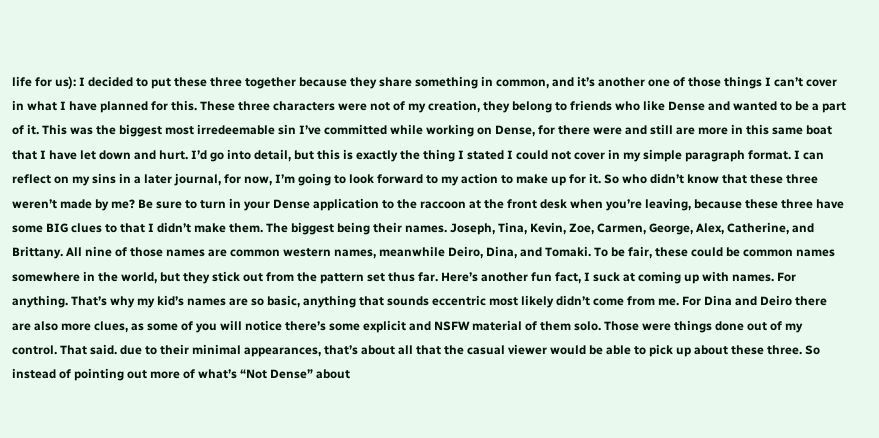life for us): I decided to put these three together because they share something in common, and it’s another one of those things I can’t cover in what I have planned for this. These three characters were not of my creation, they belong to friends who like Dense and wanted to be a part of it. This was the biggest most irredeemable sin I’ve committed while working on Dense, for there were and still are more in this same boat that I have let down and hurt. I’d go into detail, but this is exactly the thing I stated I could not cover in my simple paragraph format. I can reflect on my sins in a later journal, for now, I’m going to look forward to my action to make up for it. So who didn’t know that these three weren’t made by me? Be sure to turn in your Dense application to the raccoon at the front desk when you’re leaving, because these three have some BIG clues to that I didn’t make them. The biggest being their names. Joseph, Tina, Kevin, Zoe, Carmen, George, Alex, Catherine, and Brittany. All nine of those names are common western names, meanwhile Deiro, Dina, and Tomaki. To be fair, these could be common names somewhere in the world, but they stick out from the pattern set thus far. Here’s another fun fact, I suck at coming up with names. For anything. That’s why my kid’s names are so basic, anything that sounds eccentric most likely didn’t come from me. For Dina and Deiro there are also more clues, as some of you will notice there’s some explicit and NSFW material of them solo. Those were things done out of my control. That said. due to their minimal appearances, that’s about all that the casual viewer would be able to pick up about these three. So instead of pointing out more of what’s “Not Dense” about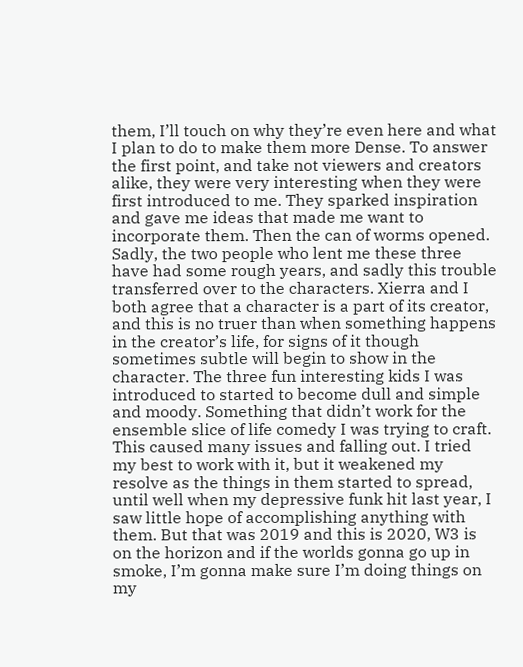them, I’ll touch on why they’re even here and what I plan to do to make them more Dense. To answer the first point, and take not viewers and creators alike, they were very interesting when they were first introduced to me. They sparked inspiration and gave me ideas that made me want to incorporate them. Then the can of worms opened. Sadly, the two people who lent me these three have had some rough years, and sadly this trouble transferred over to the characters. Xierra and I both agree that a character is a part of its creator, and this is no truer than when something happens in the creator’s life, for signs of it though sometimes subtle will begin to show in the character. The three fun interesting kids I was introduced to started to become dull and simple and moody. Something that didn’t work for the ensemble slice of life comedy I was trying to craft. This caused many issues and falling out. I tried my best to work with it, but it weakened my resolve as the things in them started to spread, until well when my depressive funk hit last year, I saw little hope of accomplishing anything with them. But that was 2019 and this is 2020, W3 is on the horizon and if the worlds gonna go up in smoke, I’m gonna make sure I’m doing things on my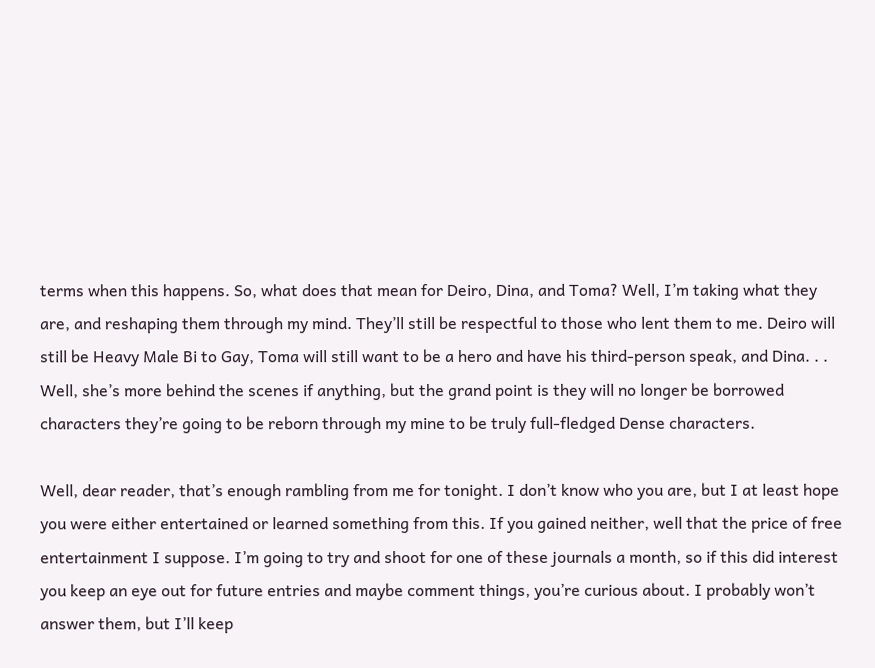terms when this happens. So, what does that mean for Deiro, Dina, and Toma? Well, I’m taking what they are, and reshaping them through my mind. They’ll still be respectful to those who lent them to me. Deiro will still be Heavy Male Bi to Gay, Toma will still want to be a hero and have his third-person speak, and Dina. . . Well, she’s more behind the scenes if anything, but the grand point is they will no longer be borrowed characters they’re going to be reborn through my mine to be truly full-fledged Dense characters.

Well, dear reader, that’s enough rambling from me for tonight. I don’t know who you are, but I at least hope you were either entertained or learned something from this. If you gained neither, well that the price of free entertainment I suppose. I’m going to try and shoot for one of these journals a month, so if this did interest you keep an eye out for future entries and maybe comment things, you’re curious about. I probably won’t answer them, but I’ll keep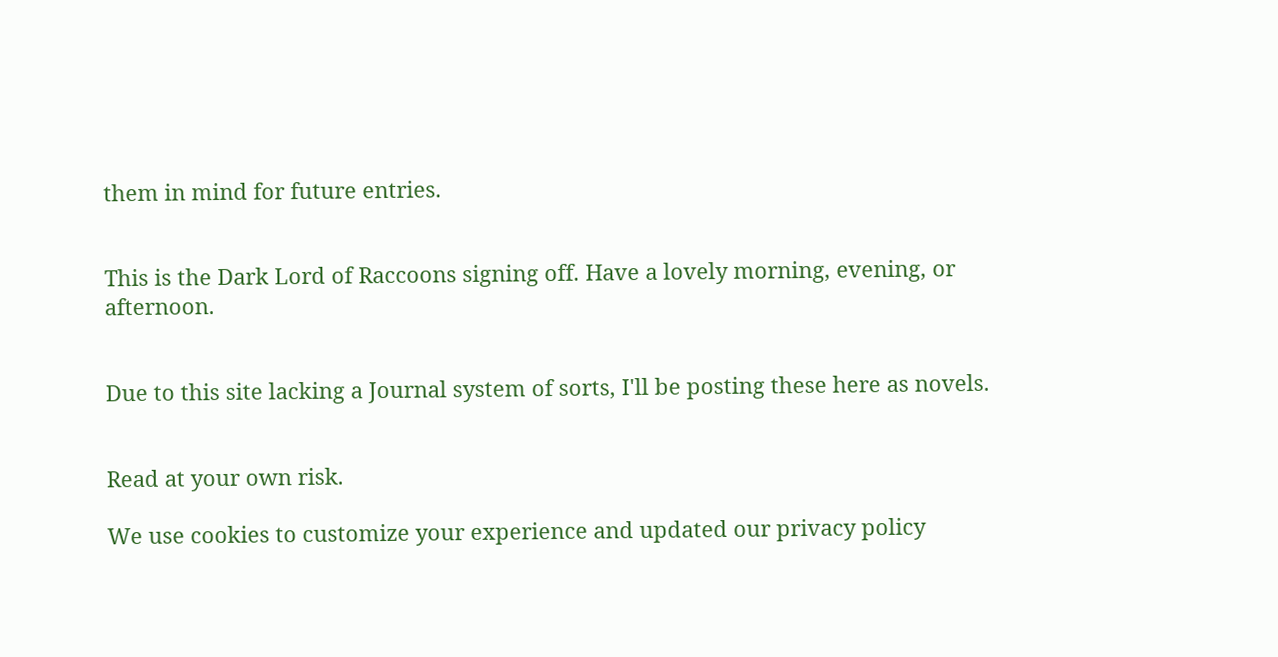them in mind for future entries.


This is the Dark Lord of Raccoons signing off. Have a lovely morning, evening, or afternoon.


Due to this site lacking a Journal system of sorts, I'll be posting these here as novels.


Read at your own risk.

We use cookies to customize your experience and updated our privacy policy